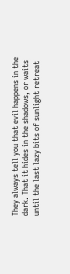They always tell you that evil happens in the dark. That it hides in the shadows, or waits until the last lazy bits of sunlight retreat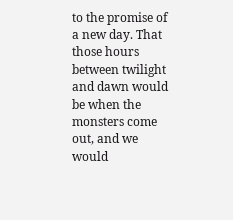to the promise of a new day. That those hours between twilight and dawn would be when the monsters come out, and we would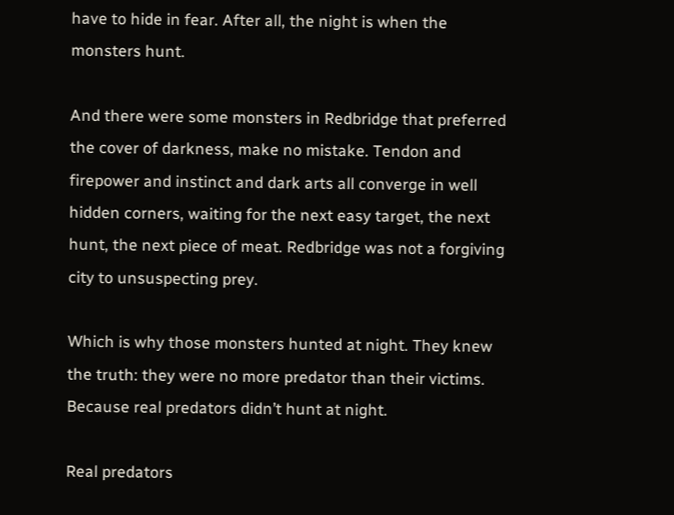have to hide in fear. After all, the night is when the monsters hunt.

And there were some monsters in Redbridge that preferred the cover of darkness, make no mistake. Tendon and firepower and instinct and dark arts all converge in well hidden corners, waiting for the next easy target, the next hunt, the next piece of meat. Redbridge was not a forgiving city to unsuspecting prey.

Which is why those monsters hunted at night. They knew the truth: they were no more predator than their victims. Because real predators didn’t hunt at night.

Real predators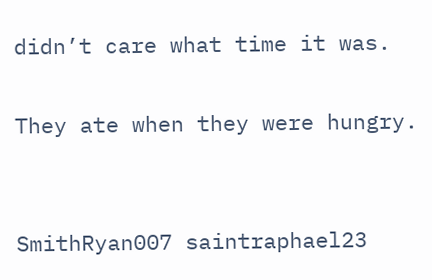didn’t care what time it was.

They ate when they were hungry.


SmithRyan007 saintraphael23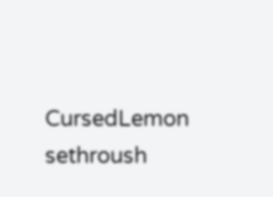CursedLemon sethroush